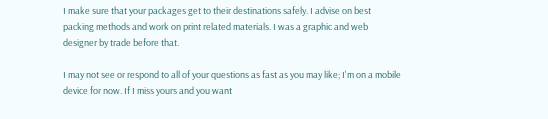I make sure that your packages get to their destinations safely. I advise on best packing methods and work on print related materials. I was a graphic and web designer by trade before that.

I may not see or respond to all of your questions as fast as you may like; I'm on a mobile device for now. If I miss yours and you want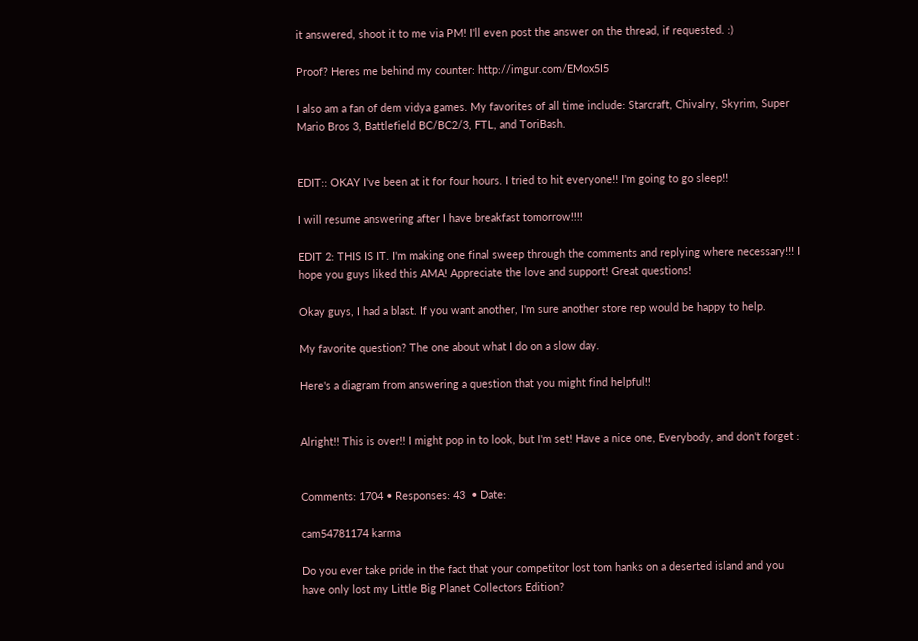it answered, shoot it to me via PM! I'll even post the answer on the thread, if requested. :)

Proof? Heres me behind my counter: http://imgur.com/EMox5I5

I also am a fan of dem vidya games. My favorites of all time include: Starcraft, Chivalry, Skyrim, Super Mario Bros 3, Battlefield BC/BC2/3, FTL, and ToriBash.


EDIT:: OKAY I've been at it for four hours. I tried to hit everyone!! I'm going to go sleep!!

I will resume answering after I have breakfast tomorrow!!!!

EDIT 2: THIS IS IT. I'm making one final sweep through the comments and replying where necessary!!! I hope you guys liked this AMA! Appreciate the love and support! Great questions!

Okay guys, I had a blast. If you want another, I'm sure another store rep would be happy to help.

My favorite question? The one about what I do on a slow day.

Here's a diagram from answering a question that you might find helpful!!


Alright!! This is over!! I might pop in to look, but I'm set! Have a nice one, Everybody, and don't forget :


Comments: 1704 • Responses: 43  • Date:

cam54781174 karma

Do you ever take pride in the fact that your competitor lost tom hanks on a deserted island and you have only lost my Little Big Planet Collectors Edition?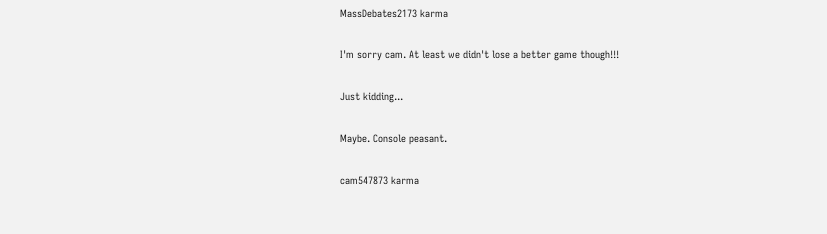MassDebates2173 karma

I'm sorry cam. At least we didn't lose a better game though!!!

Just kidding...

Maybe. Console peasant.

cam547873 karma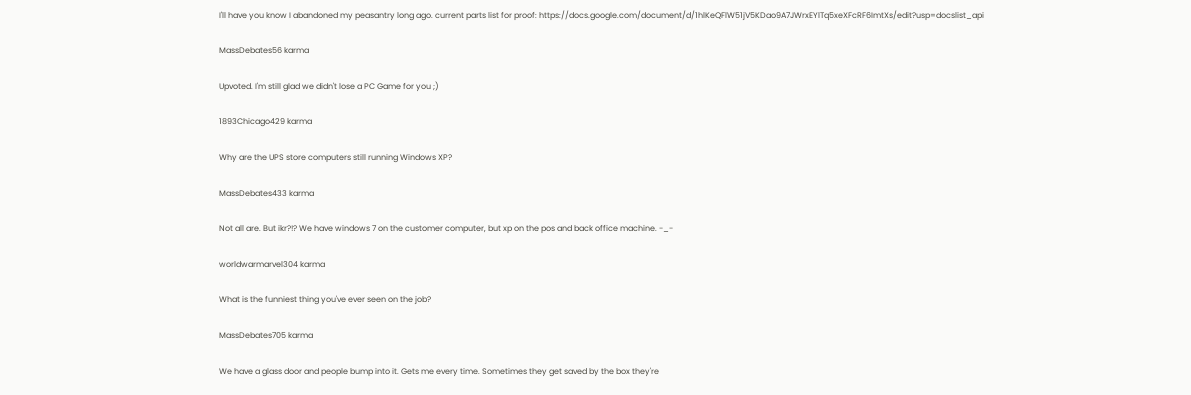I'll have you know I abandoned my peasantry long ago. current parts list for proof: https://docs.google.com/document/d/1hlKeQFlW51jV5KDao9A7JWrxEYlTq5xeXFcRF6ImtXs/edit?usp=docslist_api

MassDebates56 karma

Upvoted. I'm still glad we didn't lose a PC Game for you ;)

1893Chicago429 karma

Why are the UPS store computers still running Windows XP?

MassDebates433 karma

Not all are. But ikr?!? We have windows 7 on the customer computer, but xp on the pos and back office machine. -_-

worldwarmarvel304 karma

What is the funniest thing you've ever seen on the job?

MassDebates705 karma

We have a glass door and people bump into it. Gets me every time. Sometimes they get saved by the box they're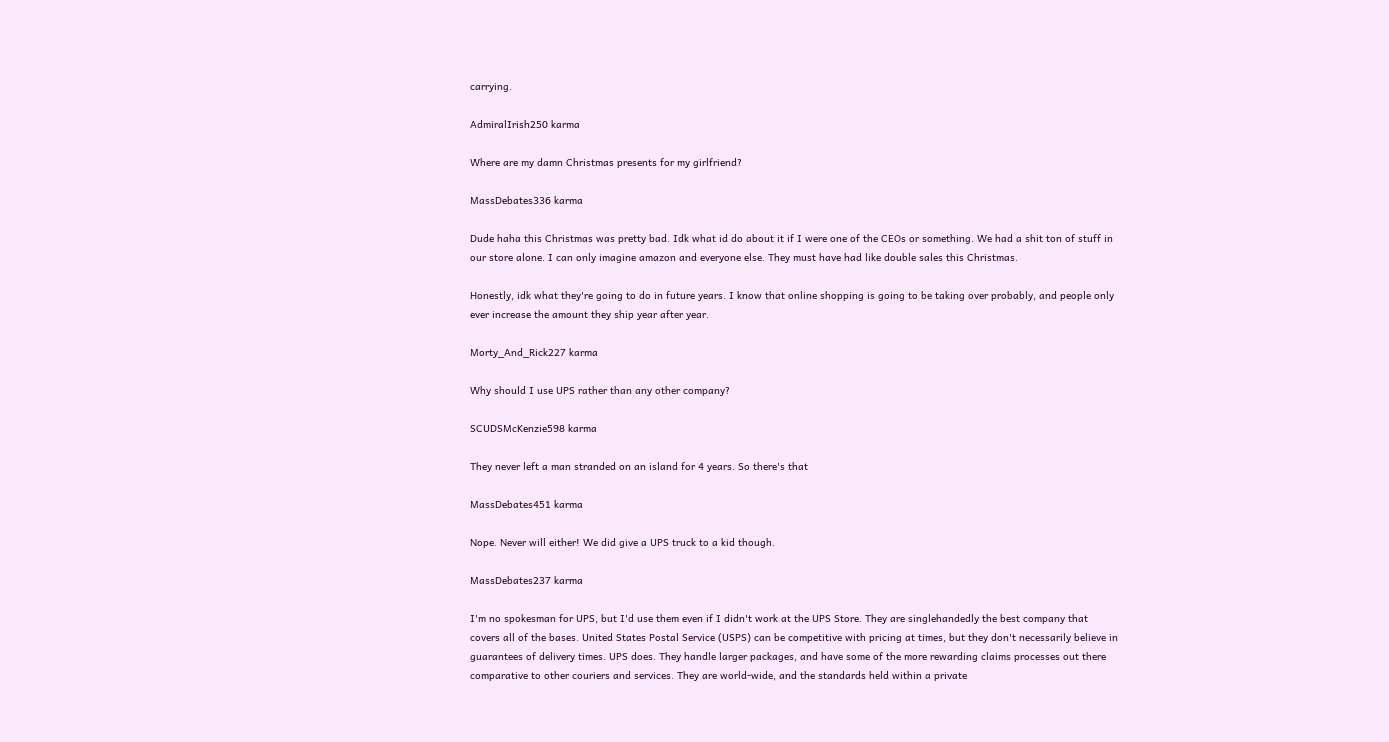carrying.

AdmiralIrish250 karma

Where are my damn Christmas presents for my girlfriend?

MassDebates336 karma

Dude haha this Christmas was pretty bad. Idk what id do about it if I were one of the CEOs or something. We had a shit ton of stuff in our store alone. I can only imagine amazon and everyone else. They must have had like double sales this Christmas.

Honestly, idk what they're going to do in future years. I know that online shopping is going to be taking over probably, and people only ever increase the amount they ship year after year.

Morty_And_Rick227 karma

Why should I use UPS rather than any other company?

SCUDSMcKenzie598 karma

They never left a man stranded on an island for 4 years. So there's that

MassDebates451 karma

Nope. Never will either! We did give a UPS truck to a kid though.

MassDebates237 karma

I'm no spokesman for UPS, but I'd use them even if I didn't work at the UPS Store. They are singlehandedly the best company that covers all of the bases. United States Postal Service (USPS) can be competitive with pricing at times, but they don't necessarily believe in guarantees of delivery times. UPS does. They handle larger packages, and have some of the more rewarding claims processes out there comparative to other couriers and services. They are world-wide, and the standards held within a private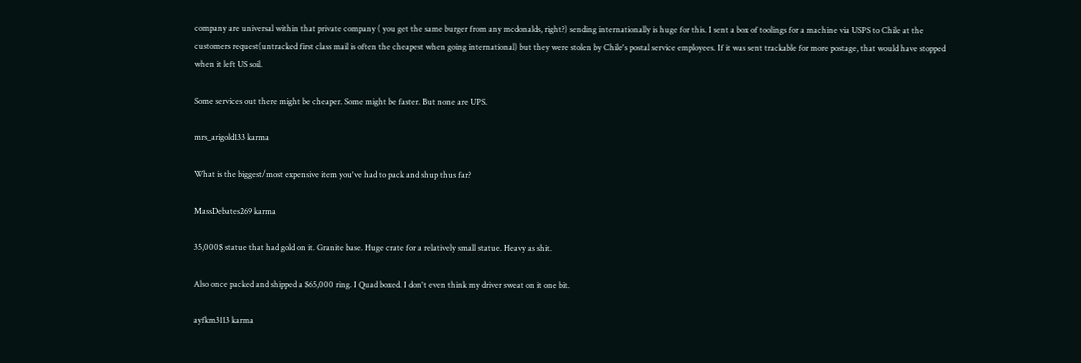company are universal within that private company ( you get the same burger from any mcdonalds, right?) sending internationally is huge for this. I sent a box of toolings for a machine via USPS to Chile at the customers request(untracked first class mail is often the cheapest when going international) but they were stolen by Chile's postal service employees. If it was sent trackable for more postage, that would have stopped when it left US soil.

Some services out there might be cheaper. Some might be faster. But none are UPS.

mrs_arigold133 karma

What is the biggest/most expensive item you've had to pack and shup thus far?

MassDebates269 karma

35,000$ statue that had gold on it. Granite base. Huge crate for a relatively small statue. Heavy as shit.

Also once packed and shipped a $65,000 ring. I Quad boxed. I don't even think my driver sweat on it one bit.

ayfkm3113 karma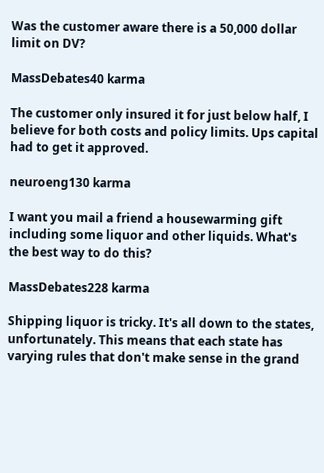Was the customer aware there is a 50,000 dollar limit on DV?

MassDebates40 karma

The customer only insured it for just below half, I believe for both costs and policy limits. Ups capital had to get it approved.

neuroeng130 karma

I want you mail a friend a housewarming gift including some liquor and other liquids. What's the best way to do this?

MassDebates228 karma

Shipping liquor is tricky. It's all down to the states, unfortunately. This means that each state has varying rules that don't make sense in the grand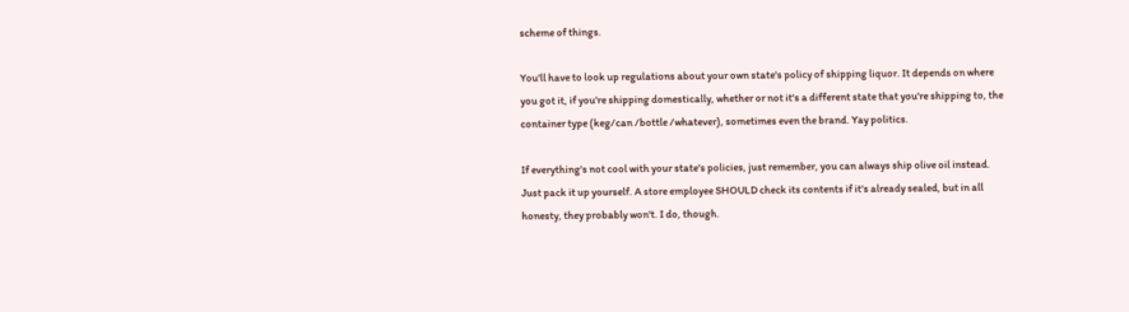scheme of things.

You'll have to look up regulations about your own state's policy of shipping liquor. It depends on where you got it, if you're shipping domestically, whether or not it's a different state that you're shipping to, the container type (keg/can /bottle /whatever), sometimes even the brand. Yay politics.

If everything's not cool with your state's policies, just remember, you can always ship olive oil instead. Just pack it up yourself. A store employee SHOULD check its contents if it's already sealed, but in all honesty, they probably won't. I do, though.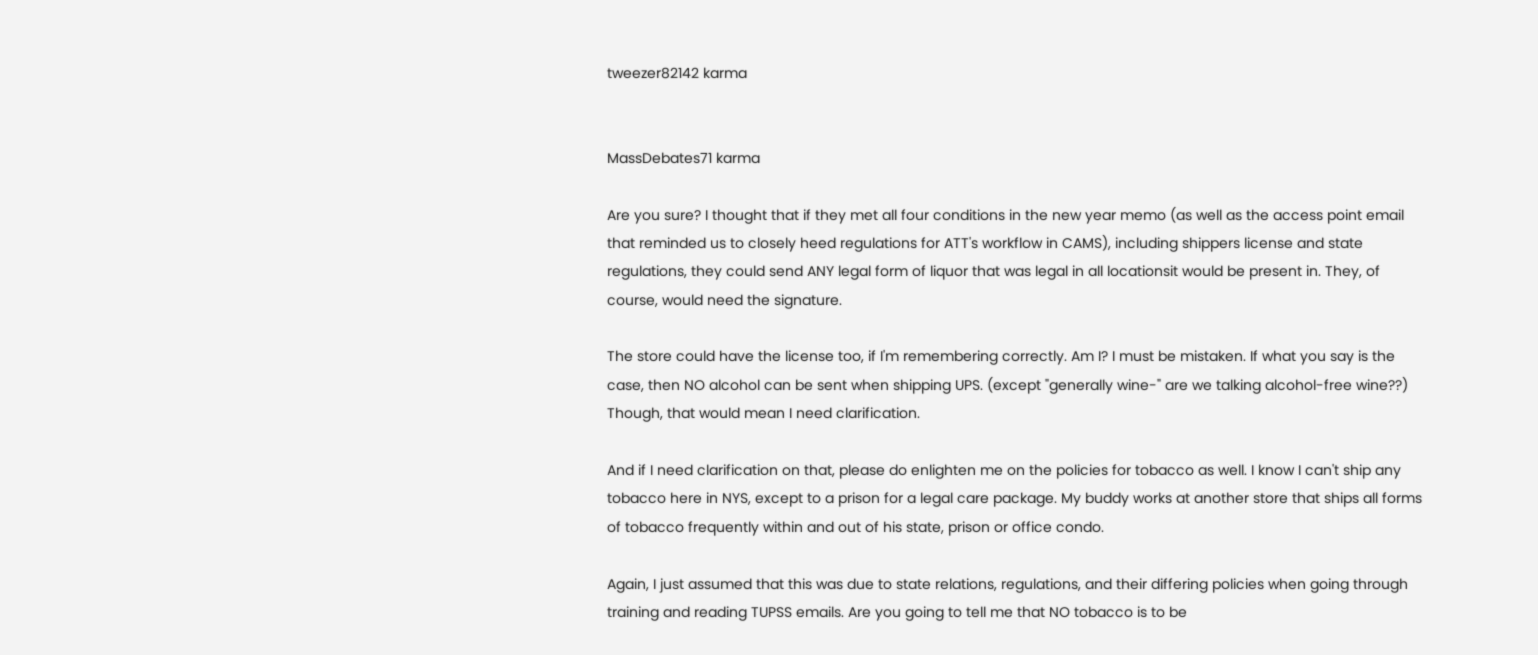tweezer82142 karma


MassDebates71 karma

Are you sure? I thought that if they met all four conditions in the new year memo (as well as the access point email that reminded us to closely heed regulations for ATT's workflow in CAMS), including shippers license and state regulations, they could send ANY legal form of liquor that was legal in all locationsit would be present in. They, of course, would need the signature.

The store could have the license too, if I'm remembering correctly. Am I? I must be mistaken. If what you say is the case, then NO alcohol can be sent when shipping UPS. (except "generally wine-" are we talking alcohol-free wine??) Though, that would mean I need clarification.

And if I need clarification on that, please do enlighten me on the policies for tobacco as well. I know I can't ship any tobacco here in NYS, except to a prison for a legal care package. My buddy works at another store that ships all forms of tobacco frequently within and out of his state, prison or office condo.

Again, I just assumed that this was due to state relations, regulations, and their differing policies when going through training and reading TUPSS emails. Are you going to tell me that NO tobacco is to be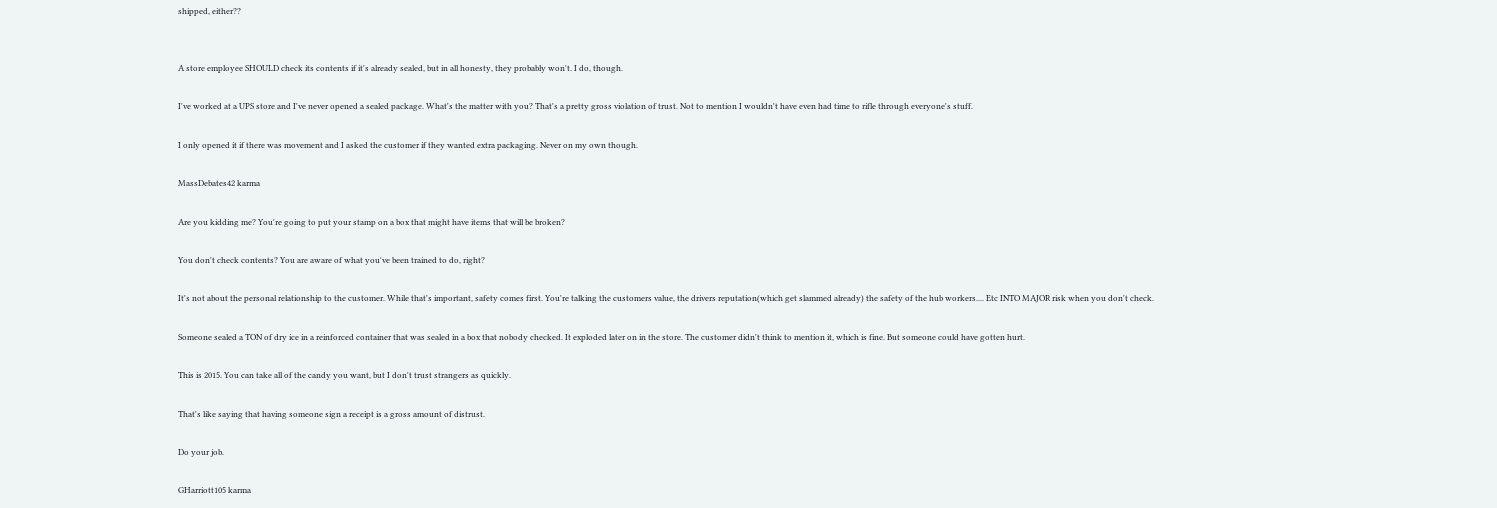shipped, either??


A store employee SHOULD check its contents if it's already sealed, but in all honesty, they probably won't. I do, though.

I've worked at a UPS store and I've never opened a sealed package. What's the matter with you? That's a pretty gross violation of trust. Not to mention I wouldn't have even had time to rifle through everyone's stuff.

I only opened it if there was movement and I asked the customer if they wanted extra packaging. Never on my own though.

MassDebates42 karma

Are you kidding me? You're going to put your stamp on a box that might have items that will be broken?

You don't check contents? You are aware of what you've been trained to do, right?

It's not about the personal relationship to the customer. While that's important, safety comes first. You're talking the customers value, the drivers reputation(which get slammed already) the safety of the hub workers.... Etc INTO MAJOR risk when you don't check.

Someone sealed a TON of dry ice in a reinforced container that was sealed in a box that nobody checked. It exploded later on in the store. The customer didn't think to mention it, which is fine. But someone could have gotten hurt.

This is 2015. You can take all of the candy you want, but I don't trust strangers as quickly.

That's like saying that having someone sign a receipt is a gross amount of distrust.

Do your job.

GHarriott105 karma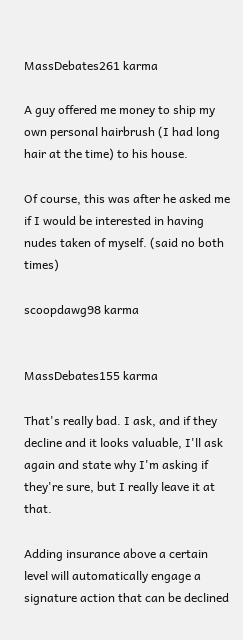MassDebates261 karma

A guy offered me money to ship my own personal hairbrush (I had long hair at the time) to his house.

Of course, this was after he asked me if I would be interested in having nudes taken of myself. (said no both times)

scoopdawg98 karma


MassDebates155 karma

That's really bad. I ask, and if they decline and it looks valuable, I'll ask again and state why I'm asking if they're sure, but I really leave it at that.

Adding insurance above a certain level will automatically engage a signature action that can be declined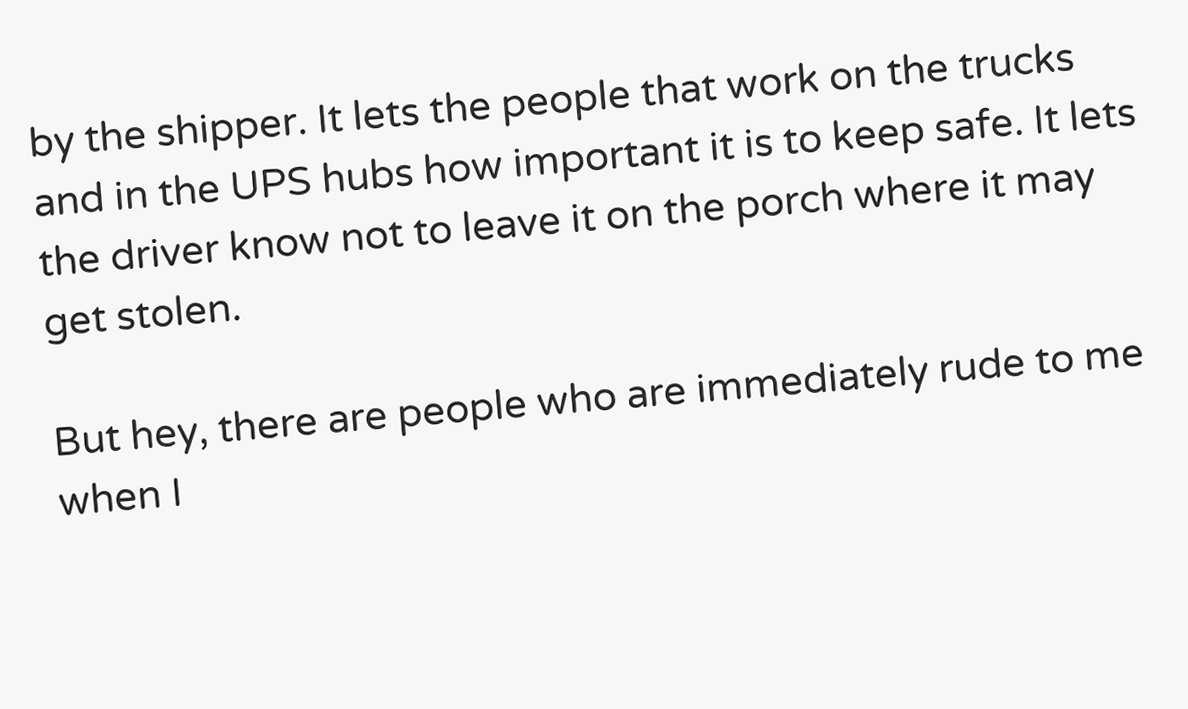by the shipper. It lets the people that work on the trucks and in the UPS hubs how important it is to keep safe. It lets the driver know not to leave it on the porch where it may get stolen.

But hey, there are people who are immediately rude to me when I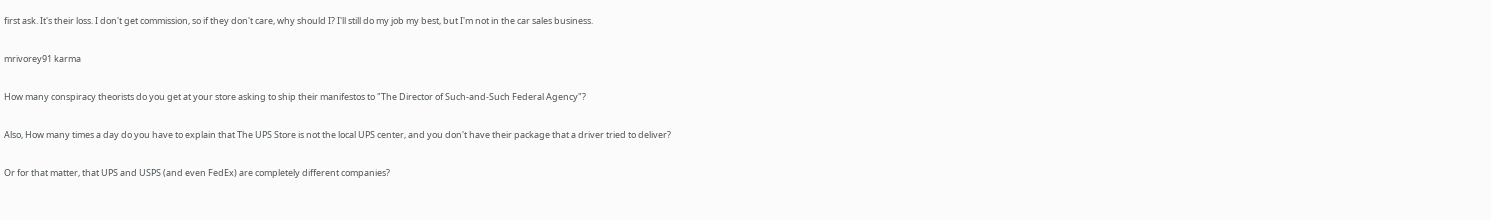first ask. It's their loss. I don't get commission, so if they don't care, why should I? I'll still do my job my best, but I'm not in the car sales business.

mrivorey91 karma

How many conspiracy theorists do you get at your store asking to ship their manifestos to "The Director of Such-and-Such Federal Agency"?

Also, How many times a day do you have to explain that The UPS Store is not the local UPS center, and you don't have their package that a driver tried to deliver?

Or for that matter, that UPS and USPS (and even FedEx) are completely different companies?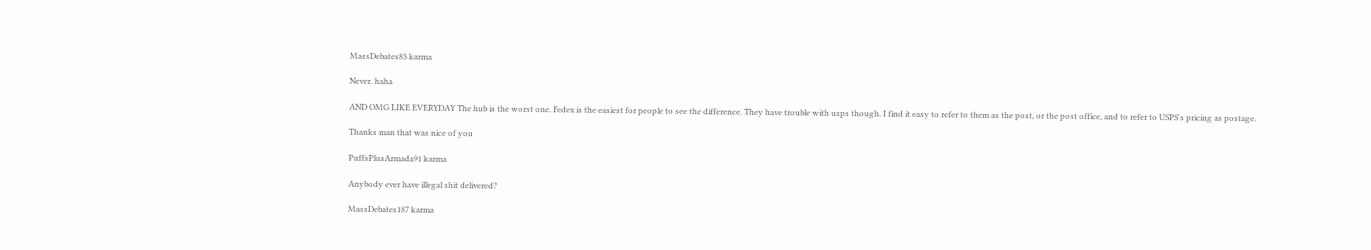MassDebates83 karma

Never. haha

AND OMG LIKE EVERYDAY The hub is the worst one. Fedex is the easiest for people to see the difference. They have trouble with usps though. I find it easy to refer to them as the post, or the post office, and to refer to USPS's pricing as postage.

Thanks man that was nice of you

PuffsPlusArmada91 karma

Anybody ever have illegal shit delivered?

MassDebates187 karma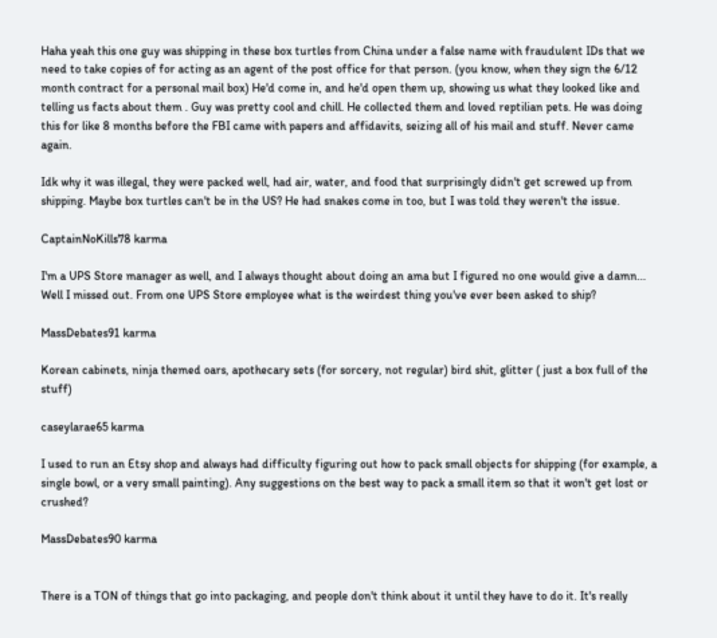Haha yeah this one guy was shipping in these box turtles from China under a false name with fraudulent IDs that we need to take copies of for acting as an agent of the post office for that person. (you know, when they sign the 6/12 month contract for a personal mail box) He'd come in, and he'd open them up, showing us what they looked like and telling us facts about them . Guy was pretty cool and chill. He collected them and loved reptilian pets. He was doing this for like 8 months before the FBI came with papers and affidavits, seizing all of his mail and stuff. Never came again.

Idk why it was illegal, they were packed well, had air, water, and food that surprisingly didn't get screwed up from shipping. Maybe box turtles can't be in the US? He had snakes come in too, but I was told they weren't the issue.

CaptainNoKills78 karma

I'm a UPS Store manager as well, and I always thought about doing an ama but I figured no one would give a damn... Well I missed out. From one UPS Store employee what is the weirdest thing you've ever been asked to ship?

MassDebates91 karma

Korean cabinets, ninja themed oars, apothecary sets (for sorcery, not regular) bird shit, glitter ( just a box full of the stuff)

caseylarae65 karma

I used to run an Etsy shop and always had difficulty figuring out how to pack small objects for shipping (for example, a single bowl, or a very small painting). Any suggestions on the best way to pack a small item so that it won't get lost or crushed?

MassDebates90 karma


There is a TON of things that go into packaging, and people don't think about it until they have to do it. It's really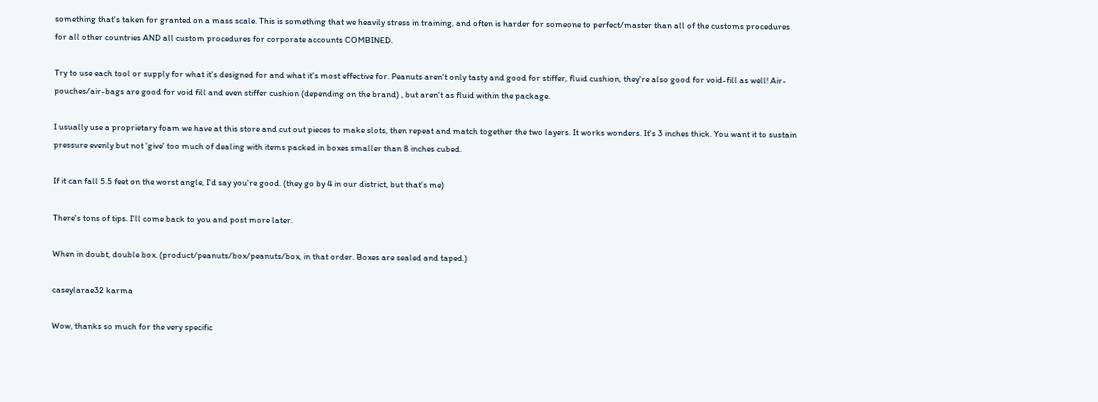something that's taken for granted on a mass scale. This is something that we heavily stress in training, and often is harder for someone to perfect/master than all of the customs procedures for all other countries AND all custom procedures for corporate accounts COMBINED.

Try to use each tool or supply for what it's designed for and what it's most effective for. Peanuts aren't only tasty and good for stiffer, fluid cushion, they're also good for void-fill as well! Air-pouches/air-bags are good for void fill and even stiffer cushion (depending on the brand) , but aren't as fluid within the package.

I usually use a proprietary foam we have at this store and cut out pieces to make slots, then repeat and match together the two layers. It works wonders. It's 3 inches thick. You want it to sustain pressure evenly but not 'give' too much of dealing with items packed in boxes smaller than 8 inches cubed.

If it can fall 5.5 feet on the worst angle, I'd say you're good. (they go by 4 in our district, but that's me)

There's tons of tips. I'll come back to you and post more later.

When in doubt, double box. (product/peanuts/box/peanuts/box, in that order. Boxes are sealed and taped.)

caseylarae32 karma

Wow, thanks so much for the very specific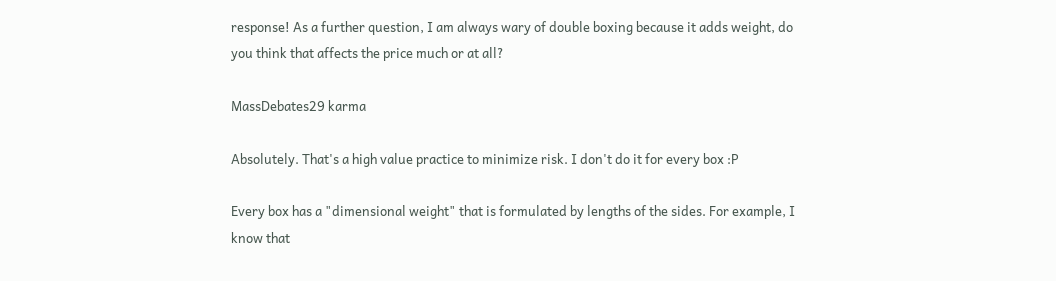response! As a further question, I am always wary of double boxing because it adds weight, do you think that affects the price much or at all?

MassDebates29 karma

Absolutely. That's a high value practice to minimize risk. I don't do it for every box :P

Every box has a "dimensional weight" that is formulated by lengths of the sides. For example, I know that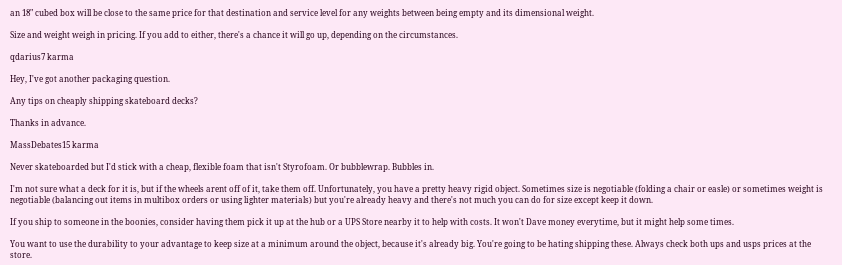an 18" cubed box will be close to the same price for that destination and service level for any weights between being empty and its dimensional weight.

Size and weight weigh in pricing. If you add to either, there's a chance it will go up, depending on the circumstances.

qdarius7 karma

Hey, I've got another packaging question.

Any tips on cheaply shipping skateboard decks?

Thanks in advance.

MassDebates15 karma

Never skateboarded but I'd stick with a cheap, flexible foam that isn't Styrofoam. Or bubblewrap. Bubbles in.

I'm not sure what a deck for it is, but if the wheels arent off of it, take them off. Unfortunately, you have a pretty heavy rigid object. Sometimes size is negotiable (folding a chair or easle) or sometimes weight is negotiable (balancing out items in multibox orders or using lighter materials) but you're already heavy and there's not much you can do for size except keep it down.

If you ship to someone in the boonies, consider having them pick it up at the hub or a UPS Store nearby it to help with costs. It won't Dave money everytime, but it might help some times.

You want to use the durability to your advantage to keep size at a minimum around the object, because it's already big. You're going to be hating shipping these. Always check both ups and usps prices at the store.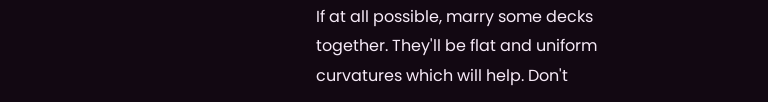If at all possible, marry some decks together. They'll be flat and uniform curvatures which will help. Don't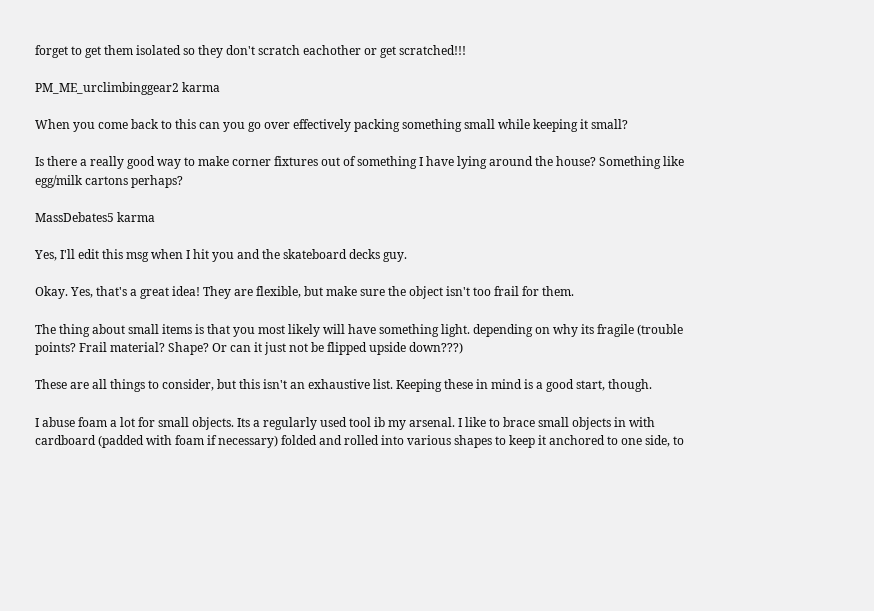forget to get them isolated so they don't scratch eachother or get scratched!!!

PM_ME_urclimbinggear2 karma

When you come back to this can you go over effectively packing something small while keeping it small?

Is there a really good way to make corner fixtures out of something I have lying around the house? Something like egg/milk cartons perhaps?

MassDebates5 karma

Yes, I'll edit this msg when I hit you and the skateboard decks guy.

Okay. Yes, that's a great idea! They are flexible, but make sure the object isn't too frail for them.

The thing about small items is that you most likely will have something light. depending on why its fragile (trouble points? Frail material? Shape? Or can it just not be flipped upside down???)

These are all things to consider, but this isn't an exhaustive list. Keeping these in mind is a good start, though.

I abuse foam a lot for small objects. Its a regularly used tool ib my arsenal. I like to brace small objects in with cardboard (padded with foam if necessary) folded and rolled into various shapes to keep it anchored to one side, to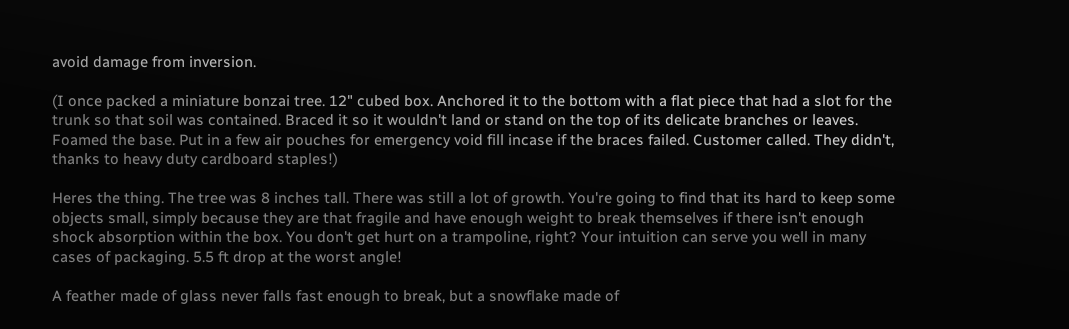avoid damage from inversion.

(I once packed a miniature bonzai tree. 12" cubed box. Anchored it to the bottom with a flat piece that had a slot for the trunk so that soil was contained. Braced it so it wouldn't land or stand on the top of its delicate branches or leaves. Foamed the base. Put in a few air pouches for emergency void fill incase if the braces failed. Customer called. They didn't, thanks to heavy duty cardboard staples!)

Heres the thing. The tree was 8 inches tall. There was still a lot of growth. You're going to find that its hard to keep some objects small, simply because they are that fragile and have enough weight to break themselves if there isn't enough shock absorption within the box. You don't get hurt on a trampoline, right? Your intuition can serve you well in many cases of packaging. 5.5 ft drop at the worst angle!

A feather made of glass never falls fast enough to break, but a snowflake made of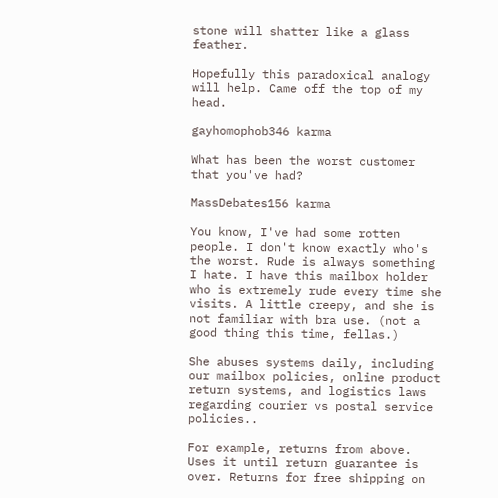stone will shatter like a glass feather.

Hopefully this paradoxical analogy will help. Came off the top of my head.

gayhomophob346 karma

What has been the worst customer that you've had?

MassDebates156 karma

You know, I've had some rotten people. I don't know exactly who's the worst. Rude is always something I hate. I have this mailbox holder who is extremely rude every time she visits. A little creepy, and she is not familiar with bra use. (not a good thing this time, fellas.)

She abuses systems daily, including our mailbox policies, online product return systems, and logistics laws regarding courier vs postal service policies..

For example, returns from above. Uses it until return guarantee is over. Returns for free shipping on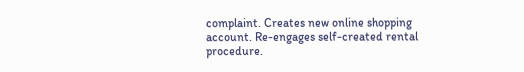complaint. Creates new online shopping account. Re-engages self-created rental procedure.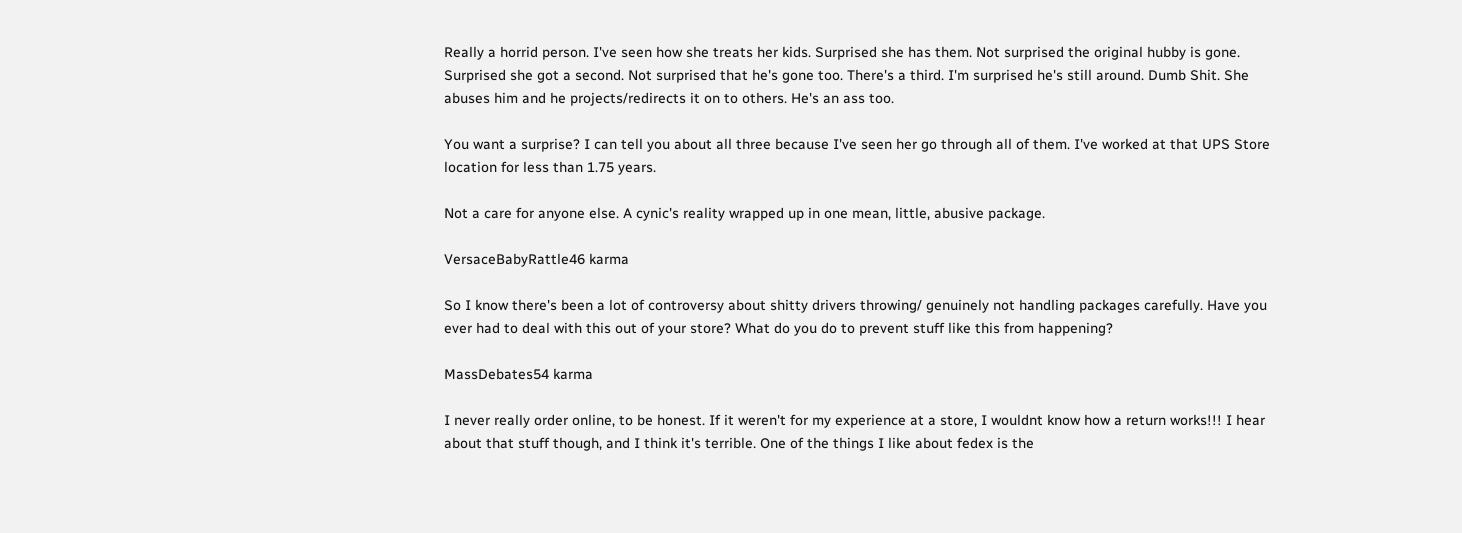Really a horrid person. I've seen how she treats her kids. Surprised she has them. Not surprised the original hubby is gone. Surprised she got a second. Not surprised that he's gone too. There's a third. I'm surprised he's still around. Dumb Shit. She abuses him and he projects/redirects it on to others. He's an ass too.

You want a surprise? I can tell you about all three because I've seen her go through all of them. I've worked at that UPS Store location for less than 1.75 years.

Not a care for anyone else. A cynic's reality wrapped up in one mean, little, abusive package.

VersaceBabyRattle46 karma

So I know there's been a lot of controversy about shitty drivers throwing/ genuinely not handling packages carefully. Have you ever had to deal with this out of your store? What do you do to prevent stuff like this from happening?

MassDebates54 karma

I never really order online, to be honest. If it weren't for my experience at a store, I wouldnt know how a return works!!! I hear about that stuff though, and I think it's terrible. One of the things I like about fedex is the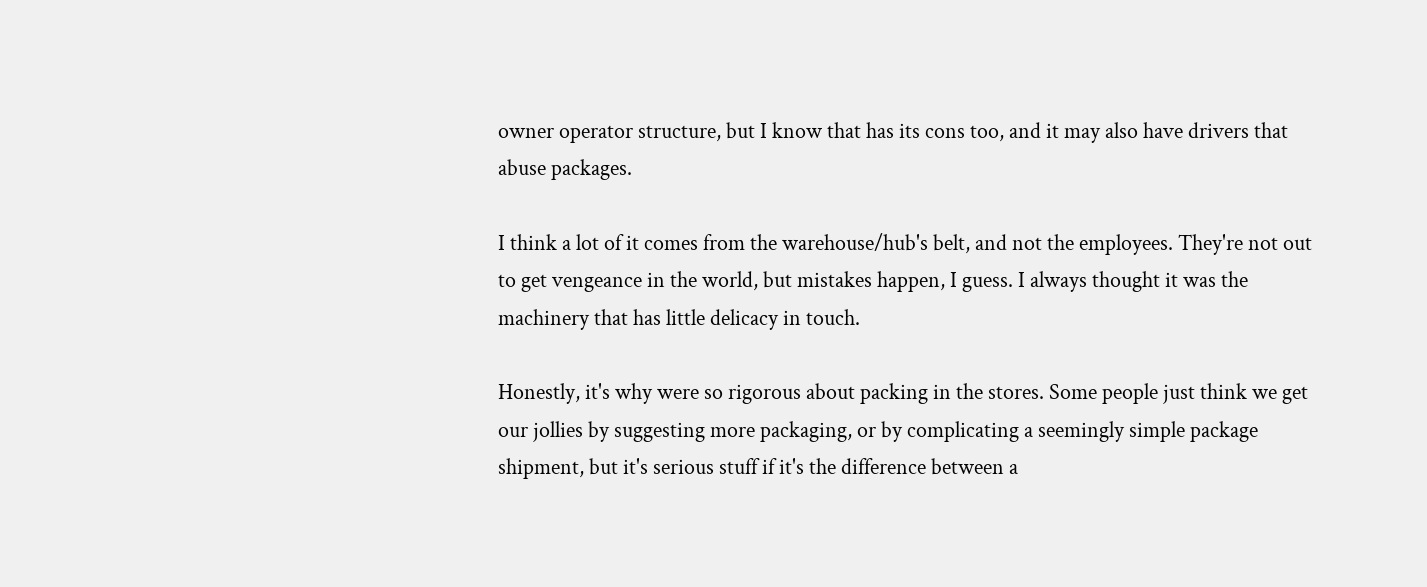owner operator structure, but I know that has its cons too, and it may also have drivers that abuse packages.

I think a lot of it comes from the warehouse/hub's belt, and not the employees. They're not out to get vengeance in the world, but mistakes happen, I guess. I always thought it was the machinery that has little delicacy in touch.

Honestly, it's why were so rigorous about packing in the stores. Some people just think we get our jollies by suggesting more packaging, or by complicating a seemingly simple package shipment, but it's serious stuff if it's the difference between a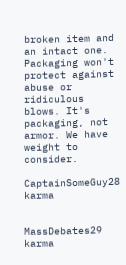broken item and an intact one. Packaging won't protect against abuse or ridiculous blows. It's packaging, not armor. We have weight to consider.

CaptainSomeGuy28 karma


MassDebates29 karma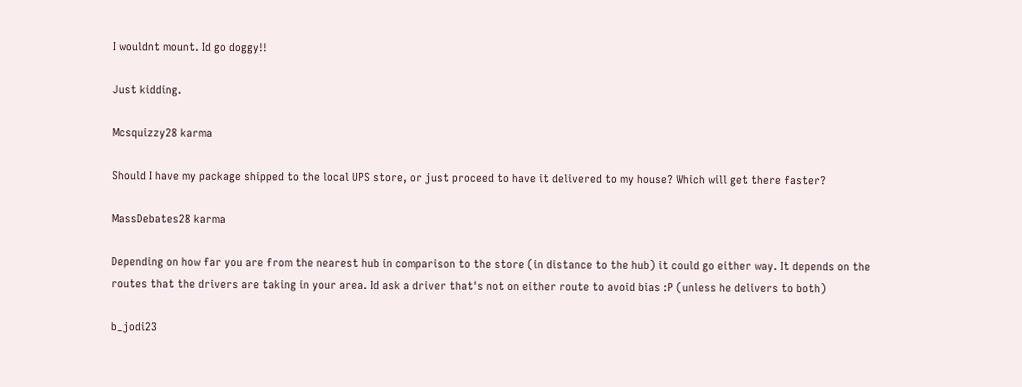I wouldnt mount. Id go doggy!!

Just kidding.

Mcsquizzy28 karma

Should I have my package shipped to the local UPS store, or just proceed to have it delivered to my house? Which will get there faster?

MassDebates28 karma

Depending on how far you are from the nearest hub in comparison to the store (in distance to the hub) it could go either way. It depends on the routes that the drivers are taking in your area. Id ask a driver that's not on either route to avoid bias :P (unless he delivers to both)

b_jodi23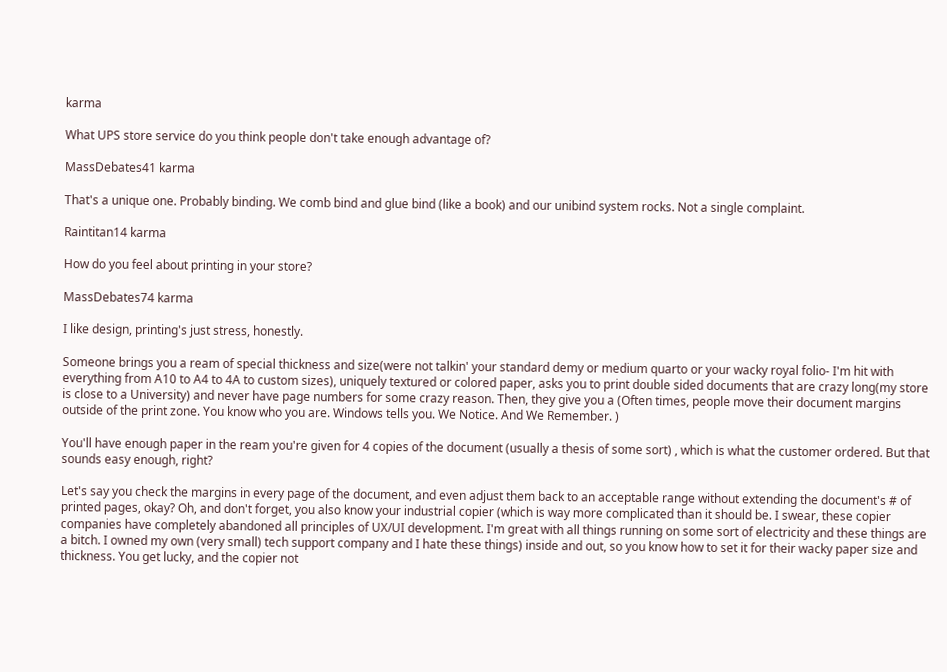karma

What UPS store service do you think people don't take enough advantage of?

MassDebates41 karma

That's a unique one. Probably binding. We comb bind and glue bind (like a book) and our unibind system rocks. Not a single complaint.

Raintitan14 karma

How do you feel about printing in your store?

MassDebates74 karma

I like design, printing's just stress, honestly.

Someone brings you a ream of special thickness and size(were not talkin' your standard demy or medium quarto or your wacky royal folio- I'm hit with everything from A10 to A4 to 4A to custom sizes), uniquely textured or colored paper, asks you to print double sided documents that are crazy long(my store is close to a University) and never have page numbers for some crazy reason. Then, they give you a (Often times, people move their document margins outside of the print zone. You know who you are. Windows tells you. We Notice. And We Remember. )

You'll have enough paper in the ream you're given for 4 copies of the document (usually a thesis of some sort) , which is what the customer ordered. But that sounds easy enough, right?

Let's say you check the margins in every page of the document, and even adjust them back to an acceptable range without extending the document's # of printed pages, okay? Oh, and don't forget, you also know your industrial copier (which is way more complicated than it should be. I swear, these copier companies have completely abandoned all principles of UX/UI development. I'm great with all things running on some sort of electricity and these things are a bitch. I owned my own (very small) tech support company and I hate these things) inside and out, so you know how to set it for their wacky paper size and thickness. You get lucky, and the copier not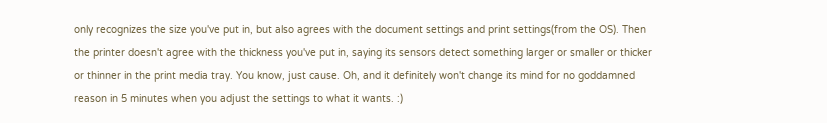only recognizes the size you've put in, but also agrees with the document settings and print settings(from the OS). Then the printer doesn't agree with the thickness you've put in, saying its sensors detect something larger or smaller or thicker or thinner in the print media tray. You know, just cause. Oh, and it definitely won't change its mind for no goddamned reason in 5 minutes when you adjust the settings to what it wants. :)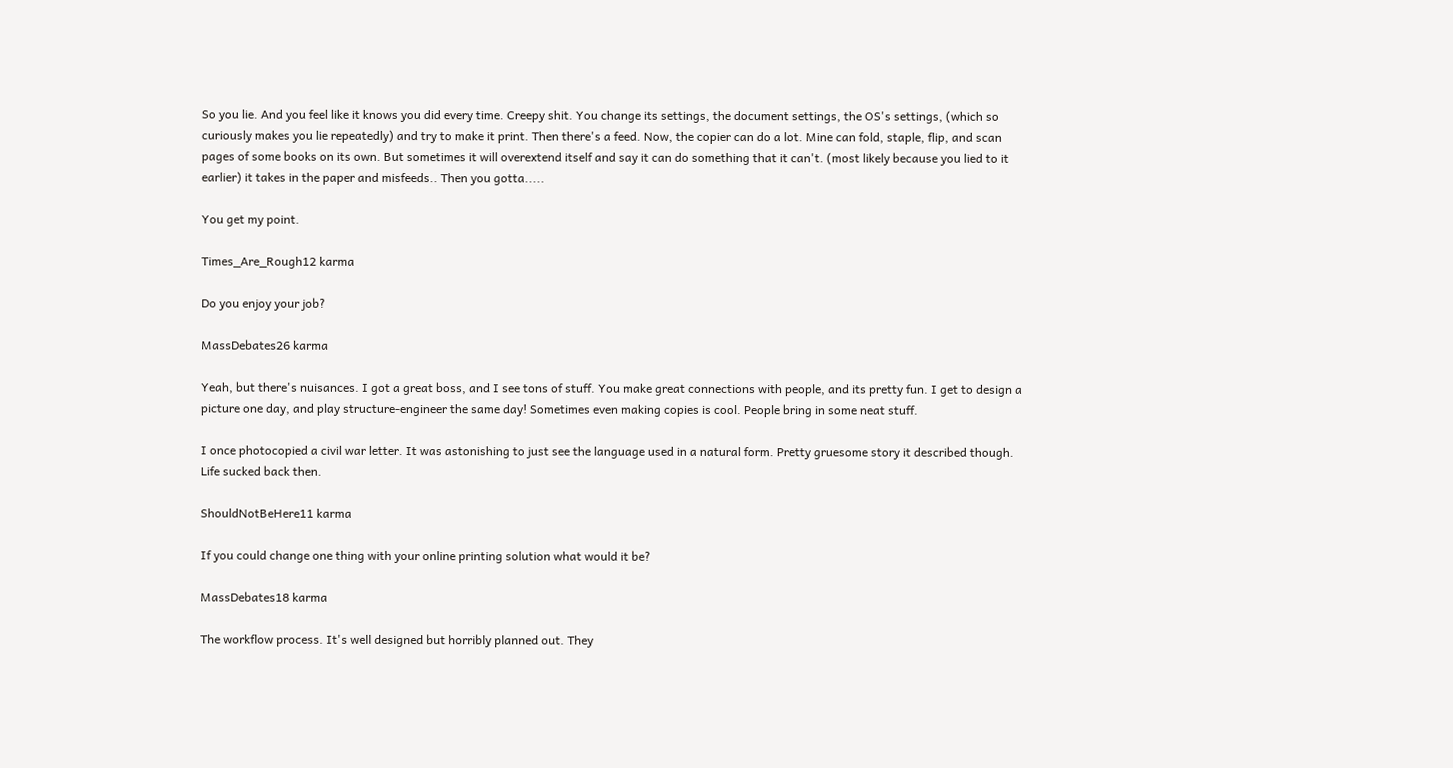So you lie. And you feel like it knows you did every time. Creepy shit. You change its settings, the document settings, the OS's settings, (which so curiously makes you lie repeatedly) and try to make it print. Then there's a feed. Now, the copier can do a lot. Mine can fold, staple, flip, and scan pages of some books on its own. But sometimes it will overextend itself and say it can do something that it can't. (most likely because you lied to it earlier) it takes in the paper and misfeeds.. Then you gotta.....

You get my point.

Times_Are_Rough12 karma

Do you enjoy your job?

MassDebates26 karma

Yeah, but there's nuisances. I got a great boss, and I see tons of stuff. You make great connections with people, and its pretty fun. I get to design a picture one day, and play structure-engineer the same day! Sometimes even making copies is cool. People bring in some neat stuff.

I once photocopied a civil war letter. It was astonishing to just see the language used in a natural form. Pretty gruesome story it described though. Life sucked back then.

ShouldNotBeHere11 karma

If you could change one thing with your online printing solution what would it be?

MassDebates18 karma

The workflow process. It's well designed but horribly planned out. They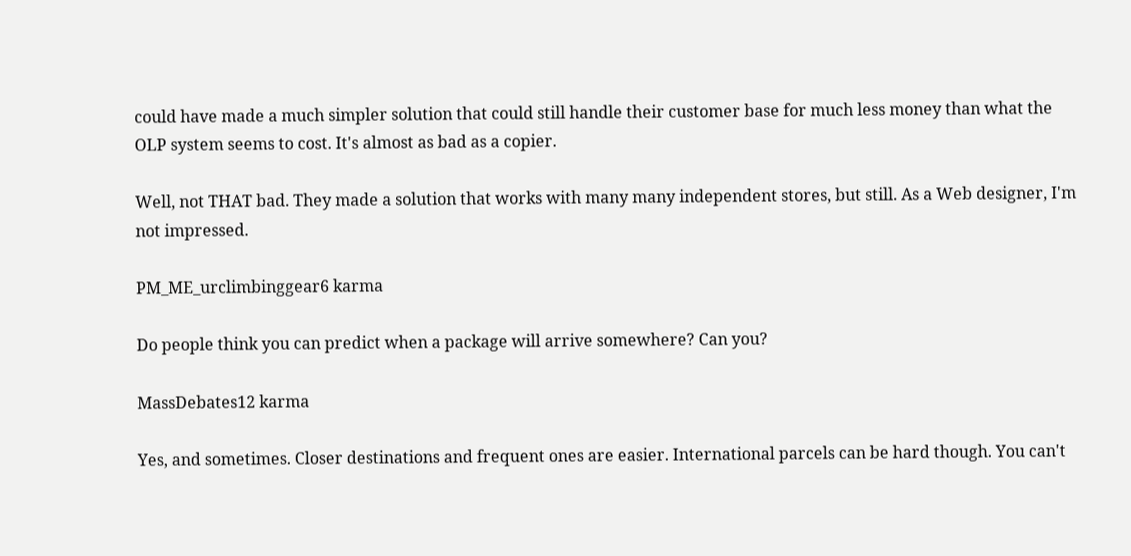could have made a much simpler solution that could still handle their customer base for much less money than what the OLP system seems to cost. It's almost as bad as a copier.

Well, not THAT bad. They made a solution that works with many many independent stores, but still. As a Web designer, I'm not impressed.

PM_ME_urclimbinggear6 karma

Do people think you can predict when a package will arrive somewhere? Can you?

MassDebates12 karma

Yes, and sometimes. Closer destinations and frequent ones are easier. International parcels can be hard though. You can't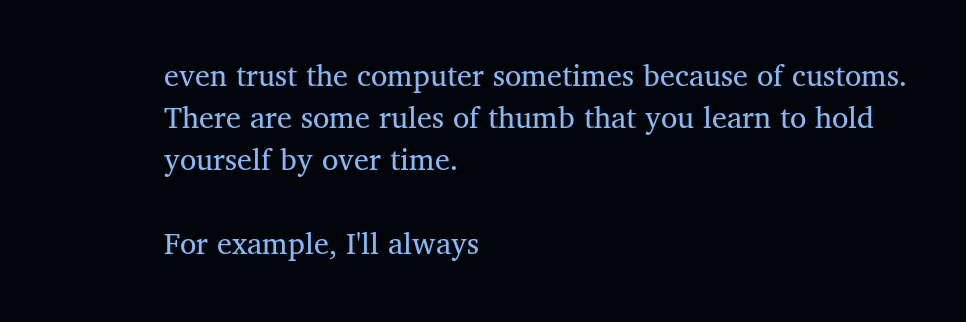even trust the computer sometimes because of customs. There are some rules of thumb that you learn to hold yourself by over time.

For example, I'll always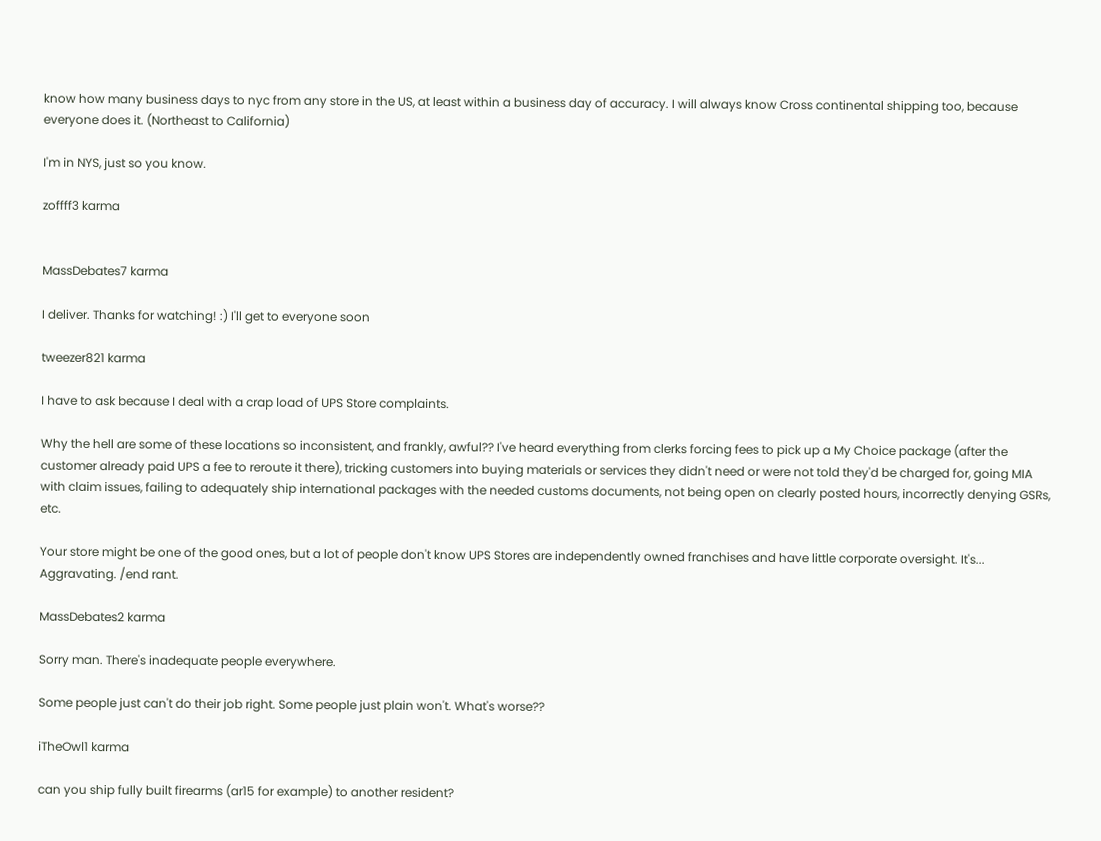know how many business days to nyc from any store in the US, at least within a business day of accuracy. I will always know Cross continental shipping too, because everyone does it. (Northeast to California)

I'm in NYS, just so you know.

zoffff3 karma


MassDebates7 karma

I deliver. Thanks for watching! :) I'll get to everyone soon

tweezer821 karma

I have to ask because I deal with a crap load of UPS Store complaints.

Why the hell are some of these locations so inconsistent, and frankly, awful?? I've heard everything from clerks forcing fees to pick up a My Choice package (after the customer already paid UPS a fee to reroute it there), tricking customers into buying materials or services they didn't need or were not told they'd be charged for, going MIA with claim issues, failing to adequately ship international packages with the needed customs documents, not being open on clearly posted hours, incorrectly denying GSRs, etc.

Your store might be one of the good ones, but a lot of people don't know UPS Stores are independently owned franchises and have little corporate oversight. It's... Aggravating. /end rant.

MassDebates2 karma

Sorry man. There's inadequate people everywhere.

Some people just can't do their job right. Some people just plain won't. What's worse??

iTheOwl1 karma

can you ship fully built firearms (ar15 for example) to another resident?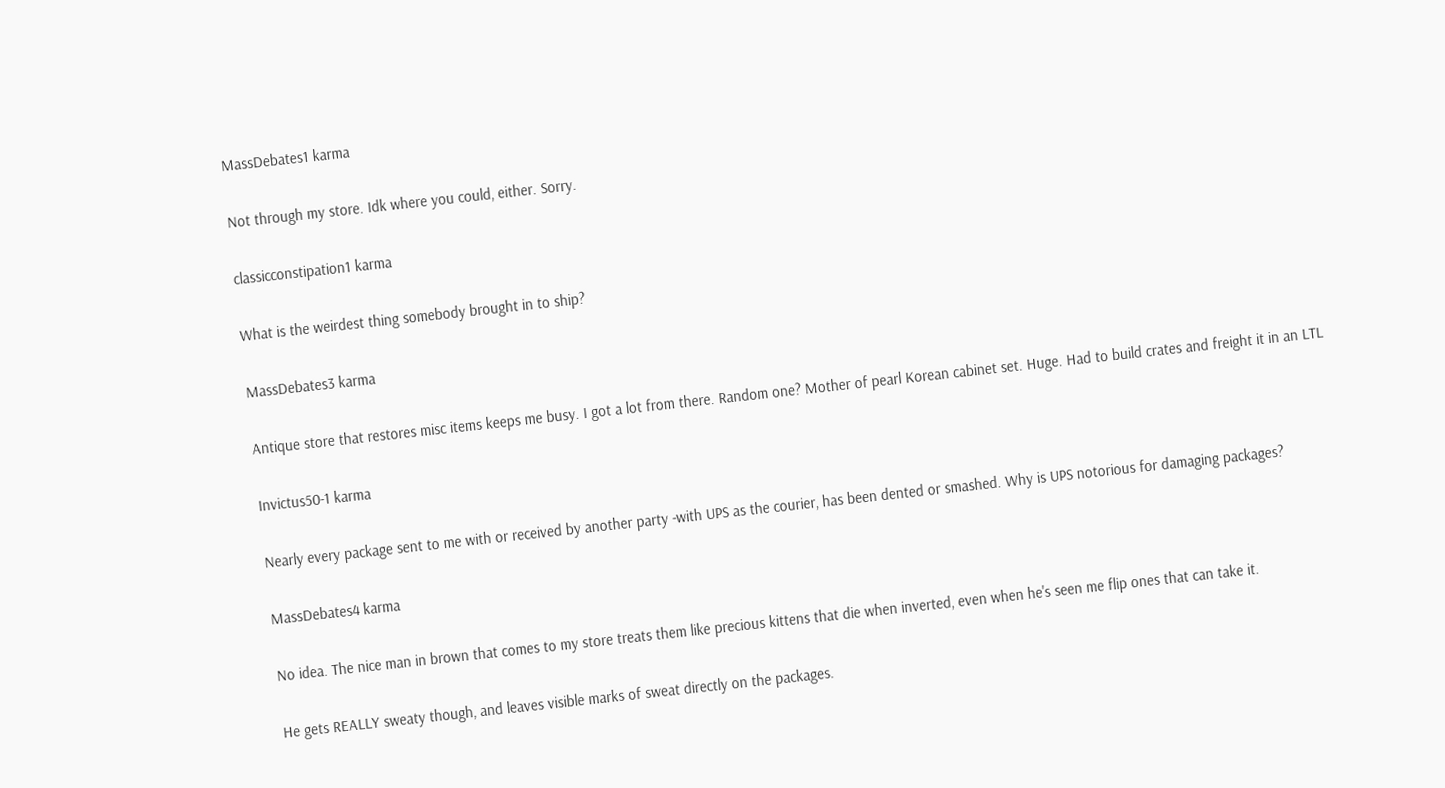MassDebates1 karma

Not through my store. Idk where you could, either. Sorry.

classicconstipation1 karma

What is the weirdest thing somebody brought in to ship?

MassDebates3 karma

Antique store that restores misc items keeps me busy. I got a lot from there. Random one? Mother of pearl Korean cabinet set. Huge. Had to build crates and freight it in an LTL

Invictus50-1 karma

Nearly every package sent to me with or received by another party -with UPS as the courier, has been dented or smashed. Why is UPS notorious for damaging packages?

MassDebates4 karma

No idea. The nice man in brown that comes to my store treats them like precious kittens that die when inverted, even when he's seen me flip ones that can take it.

He gets REALLY sweaty though, and leaves visible marks of sweat directly on the packages.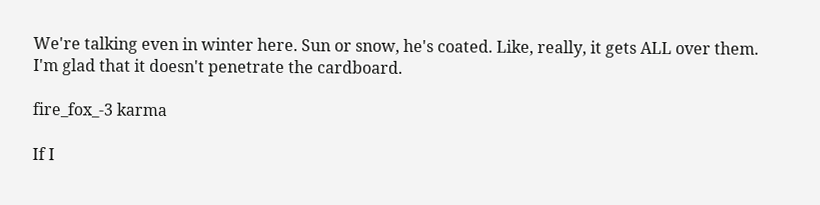We're talking even in winter here. Sun or snow, he's coated. Like, really, it gets ALL over them. I'm glad that it doesn't penetrate the cardboard.

fire_fox_-3 karma

If I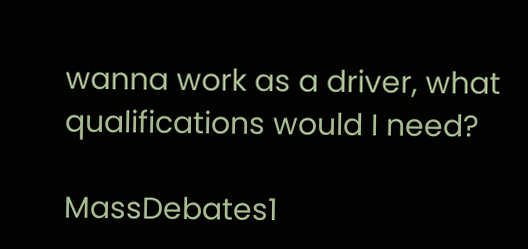wanna work as a driver, what qualifications would I need?

MassDebates1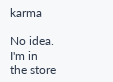karma

No idea. I'm in the store